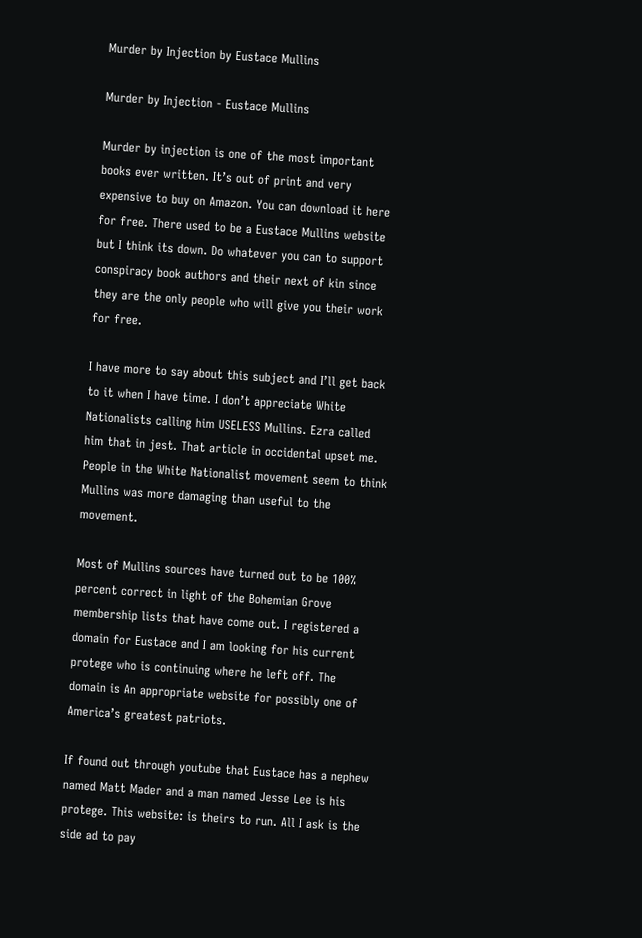Murder by Injection by Eustace Mullins

Murder by Injection - Eustace Mullins

Murder by injection is one of the most important books ever written. It’s out of print and very expensive to buy on Amazon. You can download it here for free. There used to be a Eustace Mullins website but I think its down. Do whatever you can to support conspiracy book authors and their next of kin since they are the only people who will give you their work for free.

I have more to say about this subject and I’ll get back to it when I have time. I don’t appreciate White Nationalists calling him USELESS Mullins. Ezra called him that in jest. That article in occidental upset me. People in the White Nationalist movement seem to think Mullins was more damaging than useful to the movement.

Most of Mullins sources have turned out to be 100% percent correct in light of the Bohemian Grove membership lists that have come out. I registered a domain for Eustace and I am looking for his current protege who is continuing where he left off. The domain is An appropriate website for possibly one of America’s greatest patriots.

If found out through youtube that Eustace has a nephew named Matt Mader and a man named Jesse Lee is his protege. This website: is theirs to run. All I ask is the side ad to pay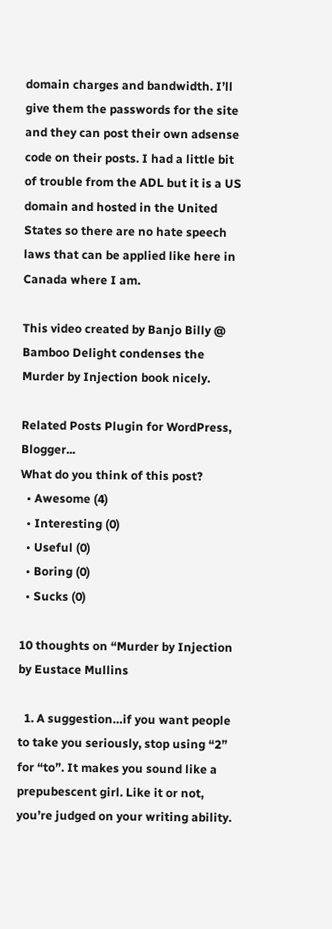domain charges and bandwidth. I’ll give them the passwords for the site and they can post their own adsense code on their posts. I had a little bit of trouble from the ADL but it is a US domain and hosted in the United States so there are no hate speech laws that can be applied like here in Canada where I am.

This video created by Banjo Billy @ Bamboo Delight condenses the Murder by Injection book nicely.

Related Posts Plugin for WordPress, Blogger...
What do you think of this post?
  • Awesome (4)
  • Interesting (0)
  • Useful (0)
  • Boring (0)
  • Sucks (0)

10 thoughts on “Murder by Injection by Eustace Mullins

  1. A suggestion…if you want people to take you seriously, stop using “2” for “to”. It makes you sound like a prepubescent girl. Like it or not, you’re judged on your writing ability.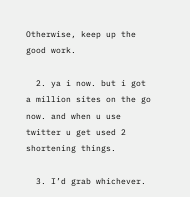Otherwise, keep up the good work.

  2. ya i now. but i got a million sites on the go now. and when u use twitter u get used 2 shortening things.

  3. I’d grab whichever.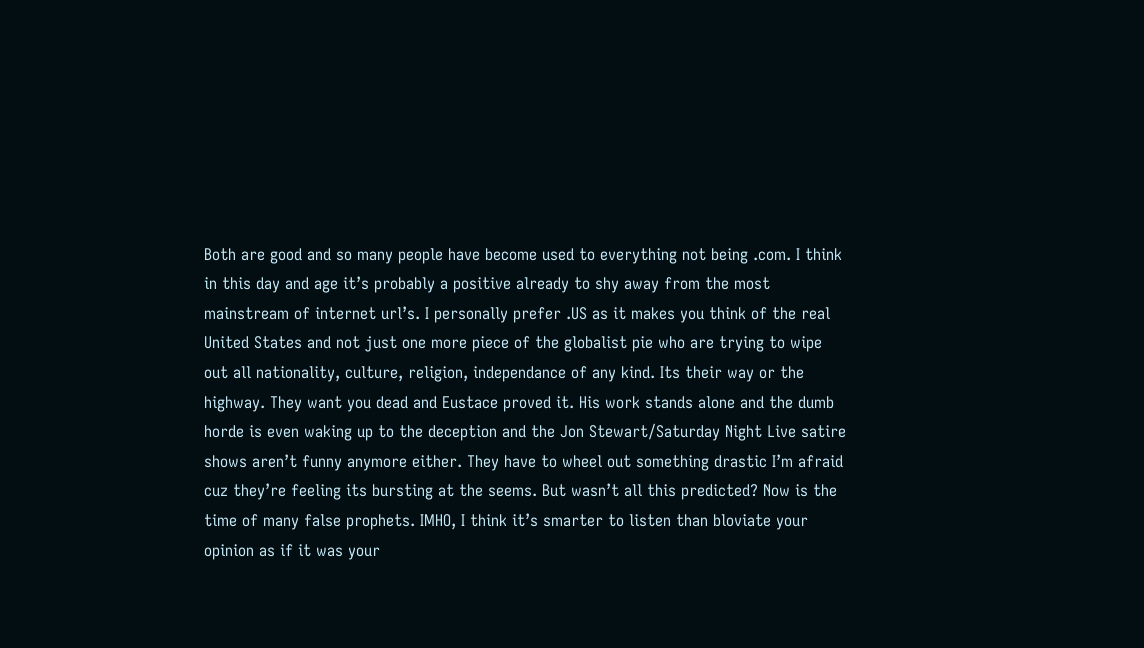Both are good and so many people have become used to everything not being .com. I think in this day and age it’s probably a positive already to shy away from the most mainstream of internet url’s. I personally prefer .US as it makes you think of the real United States and not just one more piece of the globalist pie who are trying to wipe out all nationality, culture, religion, independance of any kind. Its their way or the highway. They want you dead and Eustace proved it. His work stands alone and the dumb horde is even waking up to the deception and the Jon Stewart/Saturday Night Live satire shows aren’t funny anymore either. They have to wheel out something drastic I’m afraid cuz they’re feeling its bursting at the seems. But wasn’t all this predicted? Now is the time of many false prophets. IMHO, I think it’s smarter to listen than bloviate your opinion as if it was your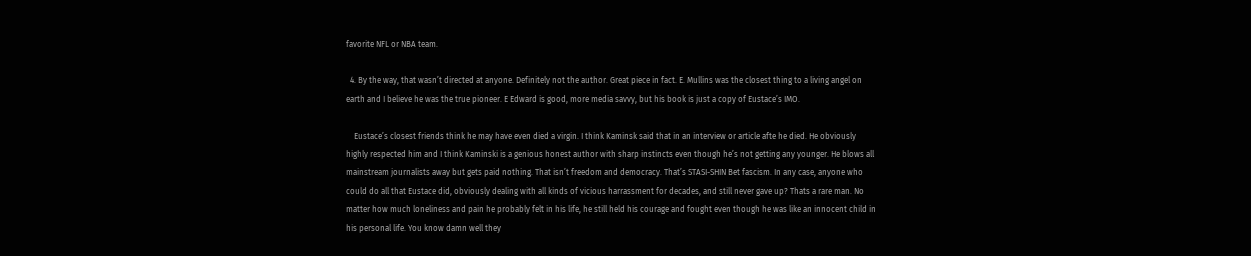favorite NFL or NBA team.

  4. By the way, that wasn’t directed at anyone. Definitely not the author. Great piece in fact. E. Mullins was the closest thing to a living angel on earth and I believe he was the true pioneer. E Edward is good, more media savvy, but his book is just a copy of Eustace’s IMO.

    Eustace’s closest friends think he may have even died a virgin. I think Kaminsk said that in an interview or article afte he died. He obviously highly respected him and I think Kaminski is a genious honest author with sharp instincts even though he’s not getting any younger. He blows all mainstream journalists away but gets paid nothing. That isn’t freedom and democracy. That’s STASI-SHIN Bet fascism. In any case, anyone who could do all that Eustace did, obviously dealing with all kinds of vicious harrassment for decades, and still never gave up? Thats a rare man. No matter how much loneliness and pain he probably felt in his life, he still held his courage and fought even though he was like an innocent child in his personal life. You know damn well they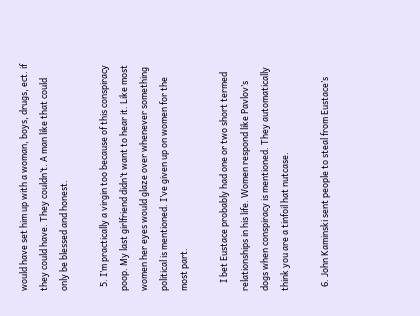would have set him up with a woman, boys, drugs, ect. if they could have. They couldn’t. A man like that could only be blessed and honest.

  5. I’m practically a virgin too because of this conspiracy poop. My last girlfriend didn’t want to hear it. Like most women her eyes would glaze over whenever something political is mentioned. I’ve given up on women for the most part.

    I bet Eustace probably had one or two short termed relationships in his life. Women respond like Pavlov’s dogs when conspiracy is mentioned. They automatically think you are a tinfoil hat nutcase.

  6. John Kaminski sent people to steal from Eustace’s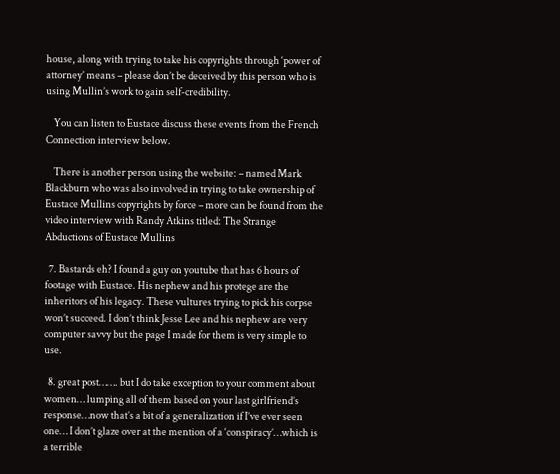house, along with trying to take his copyrights through ‘power of attorney’ means – please don’t be deceived by this person who is using Mullin’s work to gain self-credibility.

    You can listen to Eustace discuss these events from the French Connection interview below.

    There is another person using the website: – named Mark Blackburn who was also involved in trying to take ownership of Eustace Mullins copyrights by force – more can be found from the video interview with Randy Atkins titled: The Strange Abductions of Eustace Mullins

  7. Bastards eh? I found a guy on youtube that has 6 hours of footage with Eustace. His nephew and his protege are the inheritors of his legacy. These vultures trying to pick his corpse won’t succeed. I don’t think Jesse Lee and his nephew are very computer savvy but the page I made for them is very simple to use.

  8. great post……. but I do take exception to your comment about women… lumping all of them based on your last girlfriend’s response…now that’s a bit of a generalization if I’ve ever seen one… I don’t glaze over at the mention of a ‘conspiracy’…which is a terrible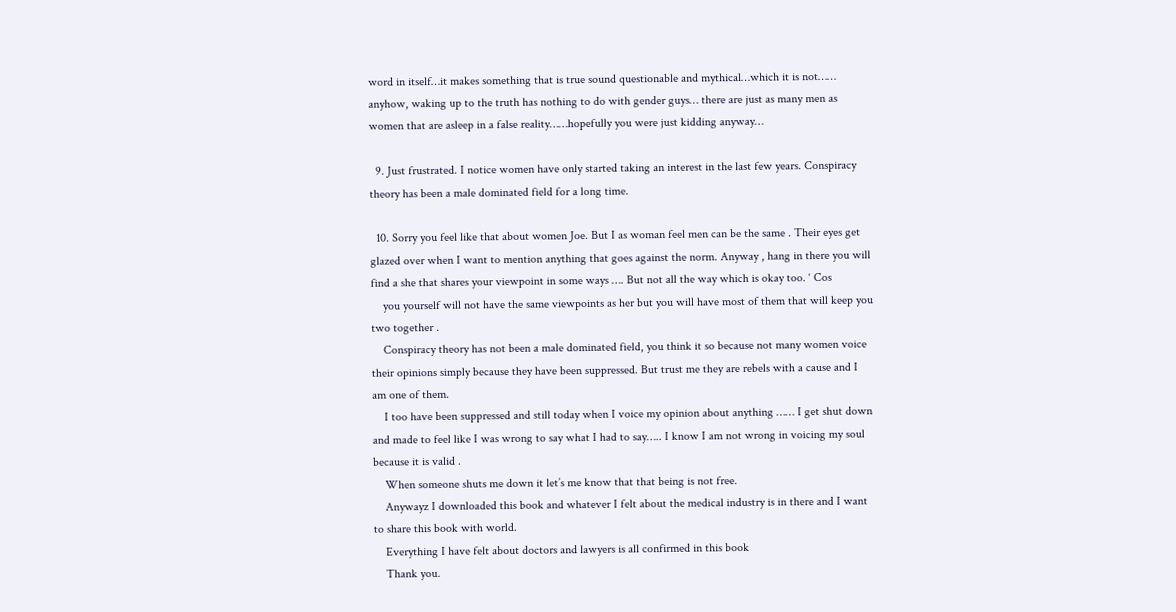word in itself…it makes something that is true sound questionable and mythical…which it is not…… anyhow, waking up to the truth has nothing to do with gender guys… there are just as many men as women that are asleep in a false reality……hopefully you were just kidding anyway…

  9. Just frustrated. I notice women have only started taking an interest in the last few years. Conspiracy theory has been a male dominated field for a long time.

  10. Sorry you feel like that about women Joe. But I as woman feel men can be the same . Their eyes get glazed over when I want to mention anything that goes against the norm. Anyway , hang in there you will find a she that shares your viewpoint in some ways …. But not all the way which is okay too. ‘ Cos
    you yourself will not have the same viewpoints as her but you will have most of them that will keep you two together .
    Conspiracy theory has not been a male dominated field, you think it so because not many women voice their opinions simply because they have been suppressed. But trust me they are rebels with a cause and I am one of them.
    I too have been suppressed and still today when I voice my opinion about anything …… I get shut down and made to feel like I was wrong to say what I had to say….. I know I am not wrong in voicing my soul because it is valid .
    When someone shuts me down it let’s me know that that being is not free.
    Anywayz I downloaded this book and whatever I felt about the medical industry is in there and I want to share this book with world.
    Everything I have felt about doctors and lawyers is all confirmed in this book
    Thank you.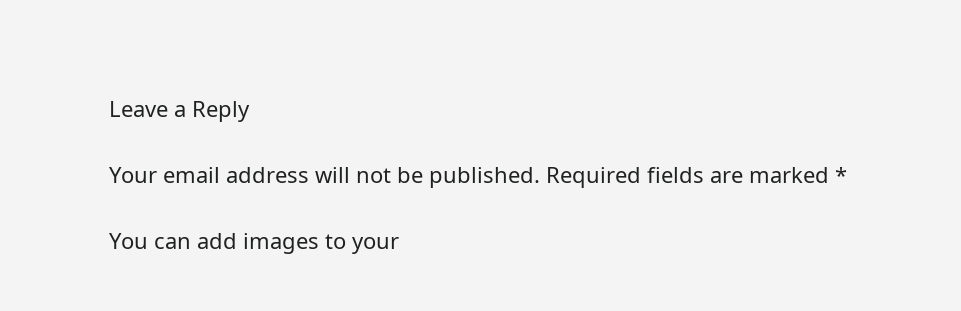Leave a Reply

Your email address will not be published. Required fields are marked *

You can add images to your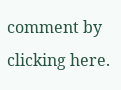comment by clicking here.